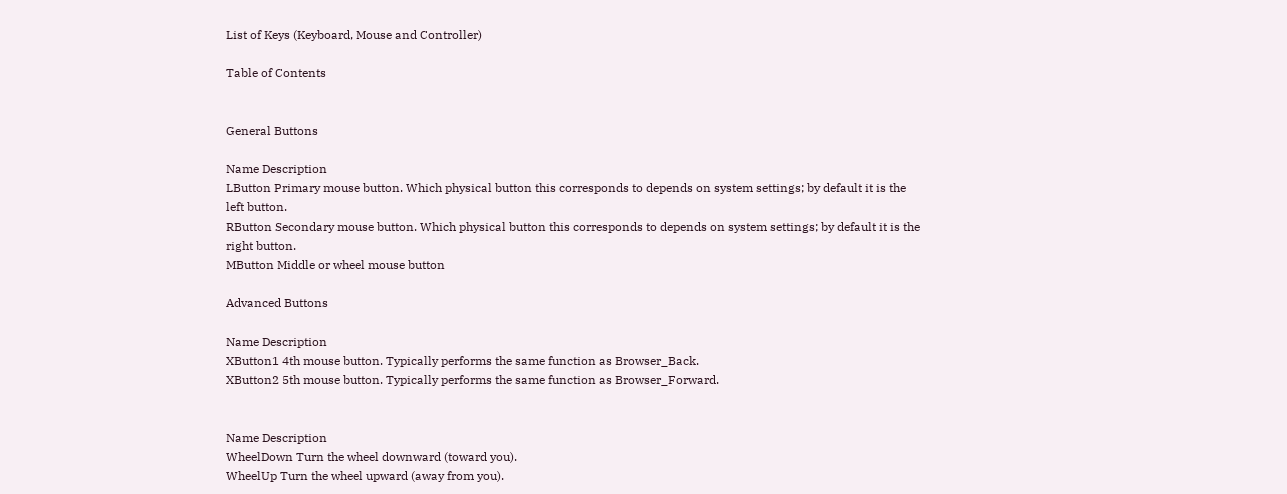List of Keys (Keyboard, Mouse and Controller)

Table of Contents


General Buttons

Name Description
LButton Primary mouse button. Which physical button this corresponds to depends on system settings; by default it is the left button.
RButton Secondary mouse button. Which physical button this corresponds to depends on system settings; by default it is the right button.
MButton Middle or wheel mouse button

Advanced Buttons

Name Description
XButton1 4th mouse button. Typically performs the same function as Browser_Back.
XButton2 5th mouse button. Typically performs the same function as Browser_Forward.


Name Description
WheelDown Turn the wheel downward (toward you).
WheelUp Turn the wheel upward (away from you).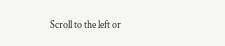Scroll to the left or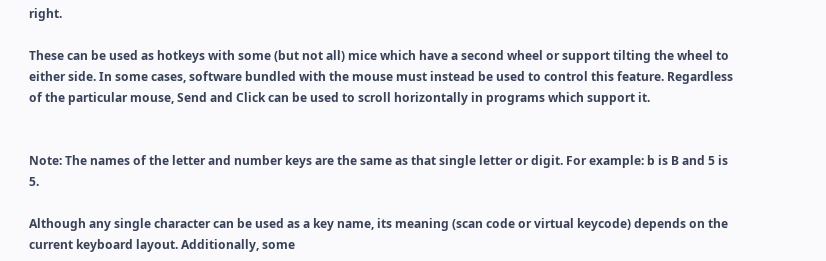right.

These can be used as hotkeys with some (but not all) mice which have a second wheel or support tilting the wheel to either side. In some cases, software bundled with the mouse must instead be used to control this feature. Regardless of the particular mouse, Send and Click can be used to scroll horizontally in programs which support it.


Note: The names of the letter and number keys are the same as that single letter or digit. For example: b is B and 5 is 5.

Although any single character can be used as a key name, its meaning (scan code or virtual keycode) depends on the current keyboard layout. Additionally, some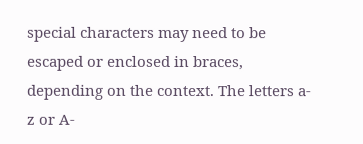special characters may need to be escaped or enclosed in braces, depending on the context. The letters a-z or A-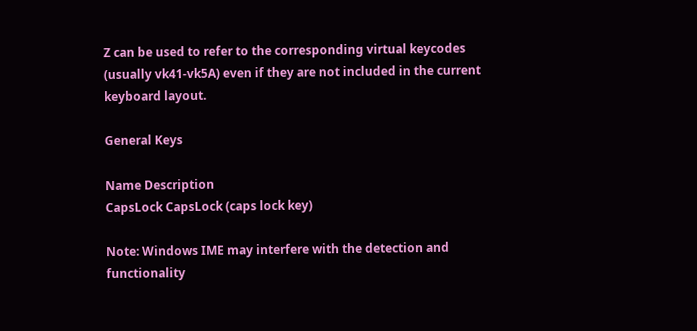Z can be used to refer to the corresponding virtual keycodes (usually vk41-vk5A) even if they are not included in the current keyboard layout.

General Keys

Name Description
CapsLock CapsLock (caps lock key)

Note: Windows IME may interfere with the detection and functionality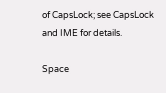of CapsLock; see CapsLock and IME for details.

Space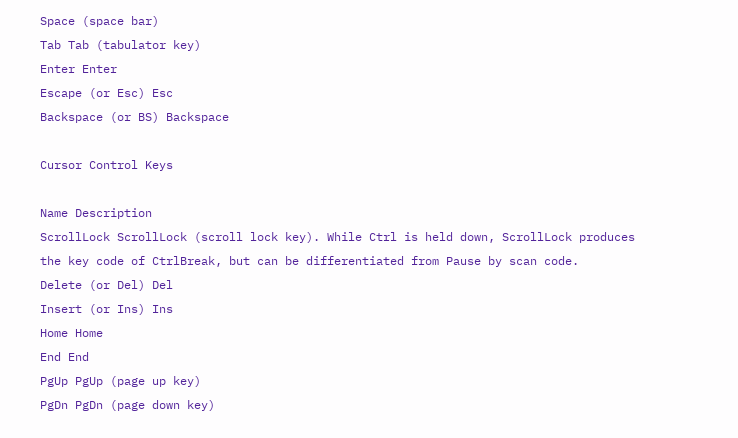Space (space bar)
Tab Tab (tabulator key)
Enter Enter
Escape (or Esc) Esc
Backspace (or BS) Backspace

Cursor Control Keys

Name Description
ScrollLock ScrollLock (scroll lock key). While Ctrl is held down, ScrollLock produces the key code of CtrlBreak, but can be differentiated from Pause by scan code.
Delete (or Del) Del
Insert (or Ins) Ins
Home Home
End End
PgUp PgUp (page up key)
PgDn PgDn (page down key)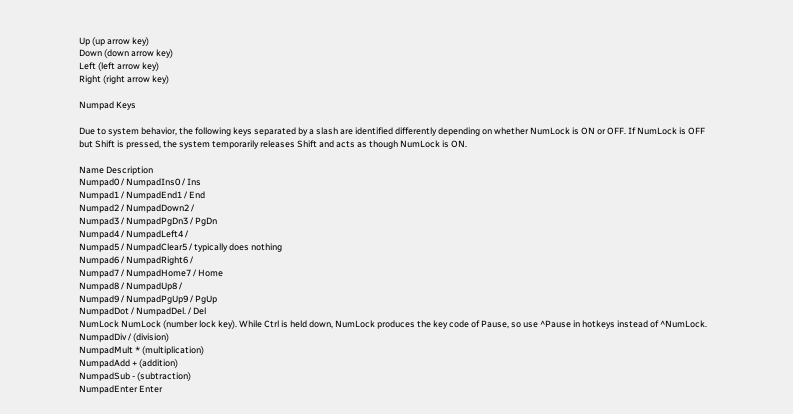Up (up arrow key)
Down (down arrow key)
Left (left arrow key)
Right (right arrow key)

Numpad Keys

Due to system behavior, the following keys separated by a slash are identified differently depending on whether NumLock is ON or OFF. If NumLock is OFF but Shift is pressed, the system temporarily releases Shift and acts as though NumLock is ON.

Name Description
Numpad0 / NumpadIns0 / Ins
Numpad1 / NumpadEnd1 / End
Numpad2 / NumpadDown2 /
Numpad3 / NumpadPgDn3 / PgDn
Numpad4 / NumpadLeft4 /
Numpad5 / NumpadClear5 / typically does nothing
Numpad6 / NumpadRight6 /
Numpad7 / NumpadHome7 / Home
Numpad8 / NumpadUp8 /
Numpad9 / NumpadPgUp9 / PgUp
NumpadDot / NumpadDel. / Del
NumLock NumLock (number lock key). While Ctrl is held down, NumLock produces the key code of Pause, so use ^Pause in hotkeys instead of ^NumLock.
NumpadDiv / (division)
NumpadMult * (multiplication)
NumpadAdd + (addition)
NumpadSub - (subtraction)
NumpadEnter Enter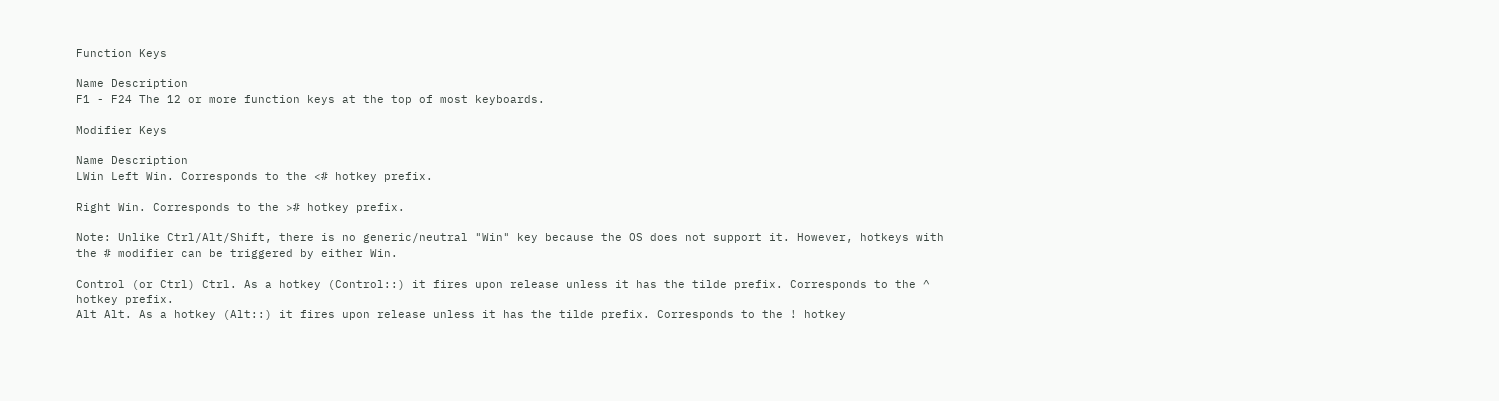Function Keys

Name Description
F1 - F24 The 12 or more function keys at the top of most keyboards.

Modifier Keys

Name Description
LWin Left Win. Corresponds to the <# hotkey prefix.

Right Win. Corresponds to the ># hotkey prefix.

Note: Unlike Ctrl/Alt/Shift, there is no generic/neutral "Win" key because the OS does not support it. However, hotkeys with the # modifier can be triggered by either Win.

Control (or Ctrl) Ctrl. As a hotkey (Control::) it fires upon release unless it has the tilde prefix. Corresponds to the ^ hotkey prefix.
Alt Alt. As a hotkey (Alt::) it fires upon release unless it has the tilde prefix. Corresponds to the ! hotkey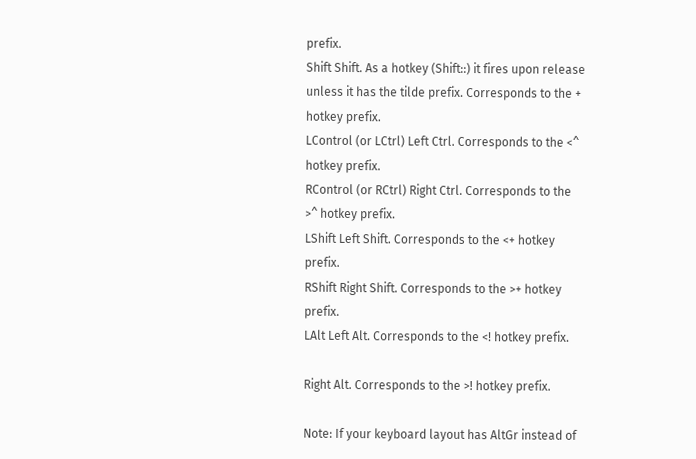prefix.
Shift Shift. As a hotkey (Shift::) it fires upon release unless it has the tilde prefix. Corresponds to the + hotkey prefix.
LControl (or LCtrl) Left Ctrl. Corresponds to the <^ hotkey prefix.
RControl (or RCtrl) Right Ctrl. Corresponds to the >^ hotkey prefix.
LShift Left Shift. Corresponds to the <+ hotkey prefix.
RShift Right Shift. Corresponds to the >+ hotkey prefix.
LAlt Left Alt. Corresponds to the <! hotkey prefix.

Right Alt. Corresponds to the >! hotkey prefix.

Note: If your keyboard layout has AltGr instead of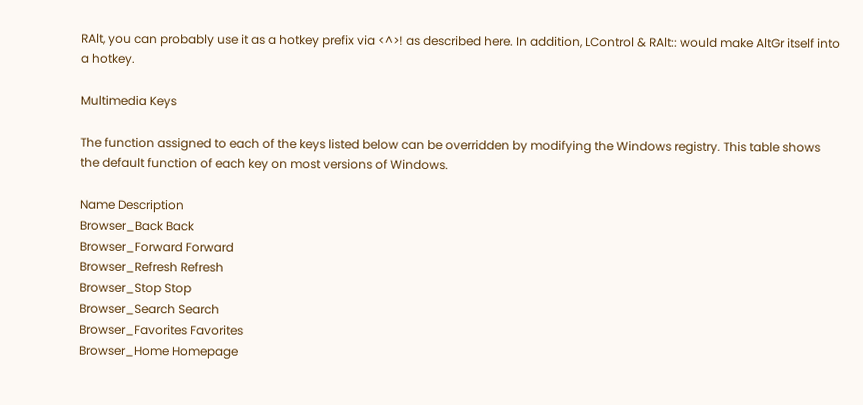RAlt, you can probably use it as a hotkey prefix via <^>! as described here. In addition, LControl & RAlt:: would make AltGr itself into a hotkey.

Multimedia Keys

The function assigned to each of the keys listed below can be overridden by modifying the Windows registry. This table shows the default function of each key on most versions of Windows.

Name Description
Browser_Back Back
Browser_Forward Forward
Browser_Refresh Refresh
Browser_Stop Stop
Browser_Search Search
Browser_Favorites Favorites
Browser_Home Homepage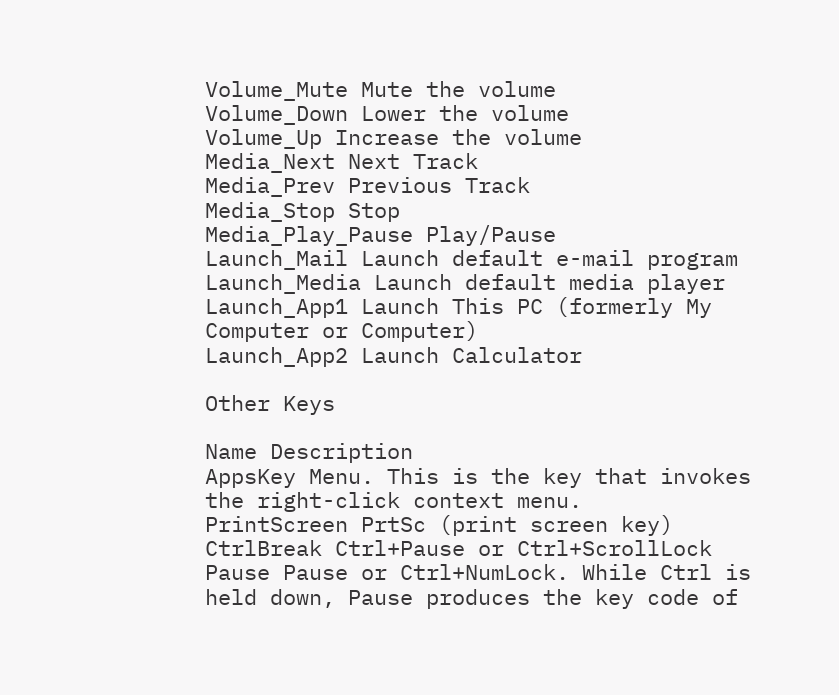Volume_Mute Mute the volume
Volume_Down Lower the volume
Volume_Up Increase the volume
Media_Next Next Track
Media_Prev Previous Track
Media_Stop Stop
Media_Play_Pause Play/Pause
Launch_Mail Launch default e-mail program
Launch_Media Launch default media player
Launch_App1 Launch This PC (formerly My Computer or Computer)
Launch_App2 Launch Calculator

Other Keys

Name Description
AppsKey Menu. This is the key that invokes the right-click context menu.
PrintScreen PrtSc (print screen key)
CtrlBreak Ctrl+Pause or Ctrl+ScrollLock
Pause Pause or Ctrl+NumLock. While Ctrl is held down, Pause produces the key code of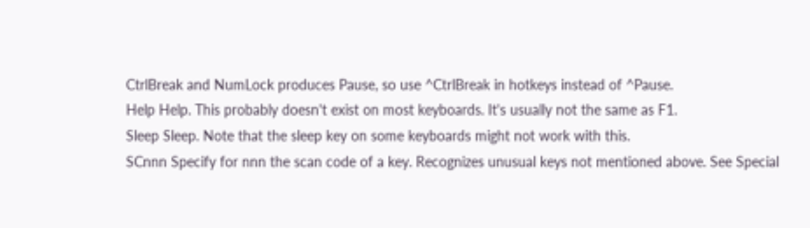CtrlBreak and NumLock produces Pause, so use ^CtrlBreak in hotkeys instead of ^Pause.
Help Help. This probably doesn't exist on most keyboards. It's usually not the same as F1.
Sleep Sleep. Note that the sleep key on some keyboards might not work with this.
SCnnn Specify for nnn the scan code of a key. Recognizes unusual keys not mentioned above. See Special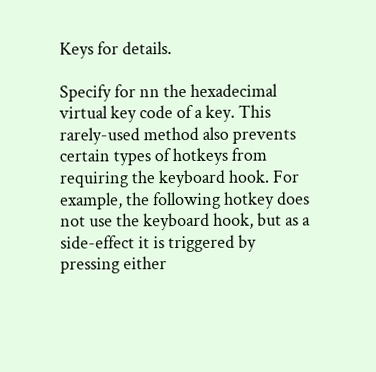Keys for details.

Specify for nn the hexadecimal virtual key code of a key. This rarely-used method also prevents certain types of hotkeys from requiring the keyboard hook. For example, the following hotkey does not use the keyboard hook, but as a side-effect it is triggered by pressing either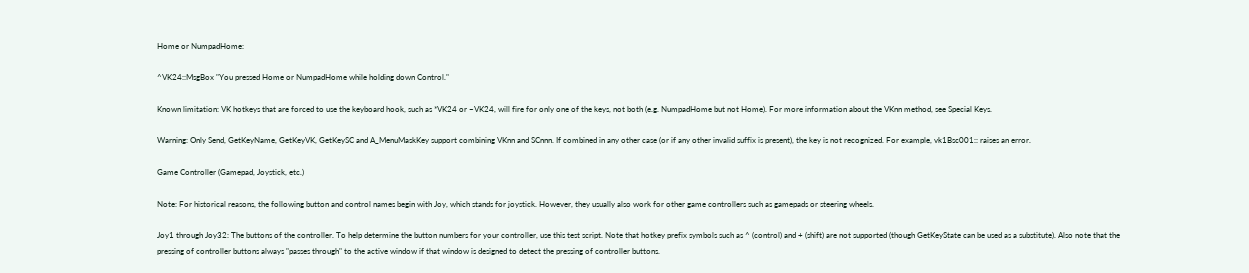Home or NumpadHome:

^VK24::MsgBox "You pressed Home or NumpadHome while holding down Control."

Known limitation: VK hotkeys that are forced to use the keyboard hook, such as *VK24 or ~VK24, will fire for only one of the keys, not both (e.g. NumpadHome but not Home). For more information about the VKnn method, see Special Keys.

Warning: Only Send, GetKeyName, GetKeyVK, GetKeySC and A_MenuMaskKey support combining VKnn and SCnnn. If combined in any other case (or if any other invalid suffix is present), the key is not recognized. For example, vk1Bsc001:: raises an error.

Game Controller (Gamepad, Joystick, etc.)

Note: For historical reasons, the following button and control names begin with Joy, which stands for joystick. However, they usually also work for other game controllers such as gamepads or steering wheels.

Joy1 through Joy32: The buttons of the controller. To help determine the button numbers for your controller, use this test script. Note that hotkey prefix symbols such as ^ (control) and + (shift) are not supported (though GetKeyState can be used as a substitute). Also note that the pressing of controller buttons always "passes through" to the active window if that window is designed to detect the pressing of controller buttons.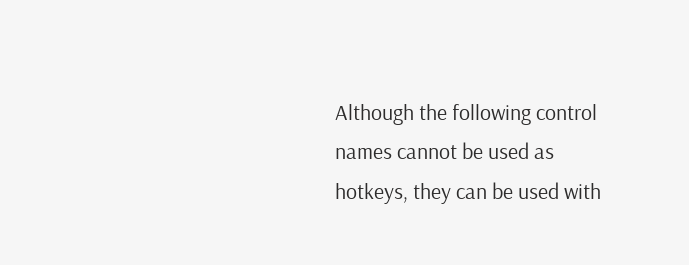Although the following control names cannot be used as hotkeys, they can be used with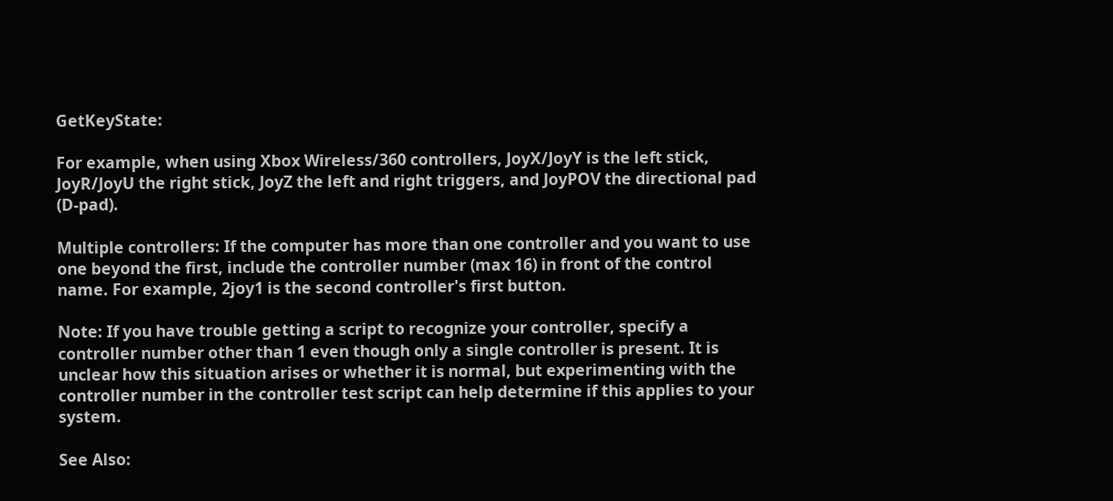GetKeyState:

For example, when using Xbox Wireless/360 controllers, JoyX/JoyY is the left stick, JoyR/JoyU the right stick, JoyZ the left and right triggers, and JoyPOV the directional pad (D-pad).

Multiple controllers: If the computer has more than one controller and you want to use one beyond the first, include the controller number (max 16) in front of the control name. For example, 2joy1 is the second controller's first button.

Note: If you have trouble getting a script to recognize your controller, specify a controller number other than 1 even though only a single controller is present. It is unclear how this situation arises or whether it is normal, but experimenting with the controller number in the controller test script can help determine if this applies to your system.

See Also: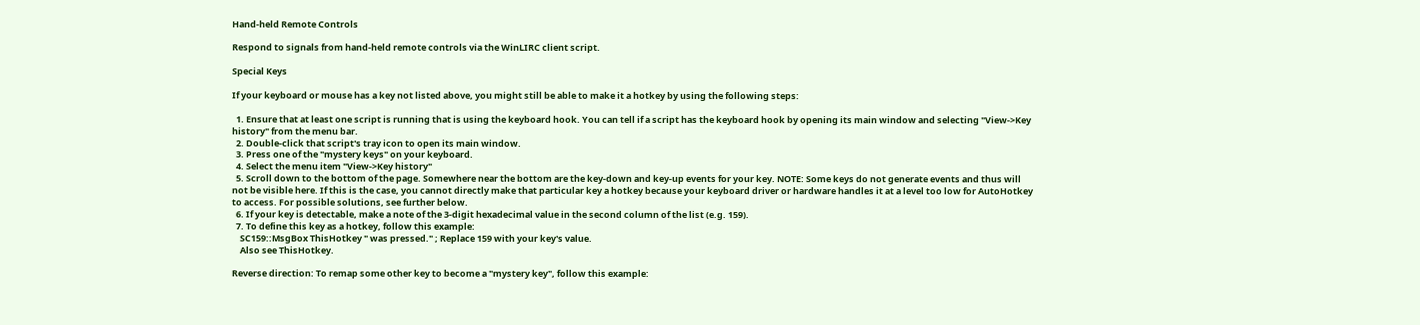Hand-held Remote Controls

Respond to signals from hand-held remote controls via the WinLIRC client script.

Special Keys

If your keyboard or mouse has a key not listed above, you might still be able to make it a hotkey by using the following steps:

  1. Ensure that at least one script is running that is using the keyboard hook. You can tell if a script has the keyboard hook by opening its main window and selecting "View->Key history" from the menu bar.
  2. Double-click that script's tray icon to open its main window.
  3. Press one of the "mystery keys" on your keyboard.
  4. Select the menu item "View->Key history"
  5. Scroll down to the bottom of the page. Somewhere near the bottom are the key-down and key-up events for your key. NOTE: Some keys do not generate events and thus will not be visible here. If this is the case, you cannot directly make that particular key a hotkey because your keyboard driver or hardware handles it at a level too low for AutoHotkey to access. For possible solutions, see further below.
  6. If your key is detectable, make a note of the 3-digit hexadecimal value in the second column of the list (e.g. 159).
  7. To define this key as a hotkey, follow this example:
    SC159::MsgBox ThisHotkey " was pressed." ; Replace 159 with your key's value.
    Also see ThisHotkey.

Reverse direction: To remap some other key to become a "mystery key", follow this example: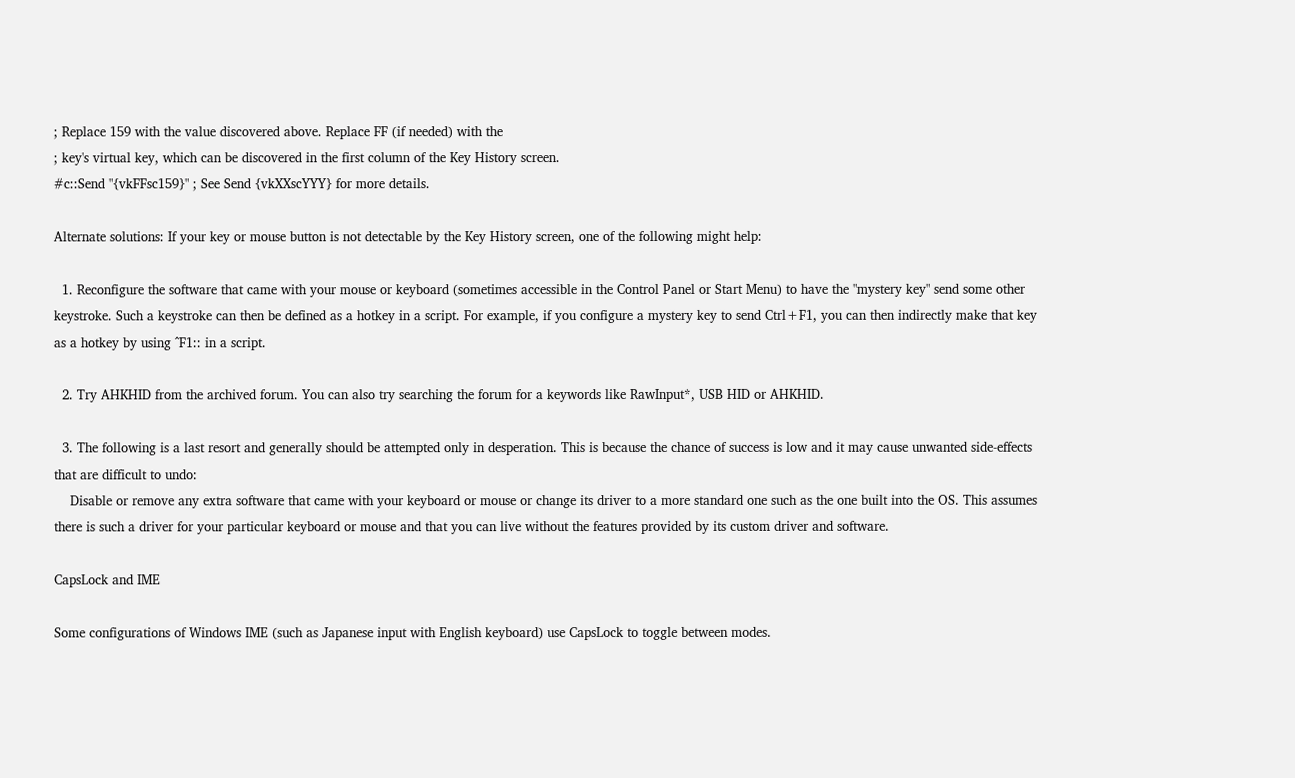; Replace 159 with the value discovered above. Replace FF (if needed) with the
; key's virtual key, which can be discovered in the first column of the Key History screen.
#c::Send "{vkFFsc159}" ; See Send {vkXXscYYY} for more details.

Alternate solutions: If your key or mouse button is not detectable by the Key History screen, one of the following might help:

  1. Reconfigure the software that came with your mouse or keyboard (sometimes accessible in the Control Panel or Start Menu) to have the "mystery key" send some other keystroke. Such a keystroke can then be defined as a hotkey in a script. For example, if you configure a mystery key to send Ctrl+F1, you can then indirectly make that key as a hotkey by using ^F1:: in a script.

  2. Try AHKHID from the archived forum. You can also try searching the forum for a keywords like RawInput*, USB HID or AHKHID.

  3. The following is a last resort and generally should be attempted only in desperation. This is because the chance of success is low and it may cause unwanted side-effects that are difficult to undo:
    Disable or remove any extra software that came with your keyboard or mouse or change its driver to a more standard one such as the one built into the OS. This assumes there is such a driver for your particular keyboard or mouse and that you can live without the features provided by its custom driver and software.

CapsLock and IME

Some configurations of Windows IME (such as Japanese input with English keyboard) use CapsLock to toggle between modes.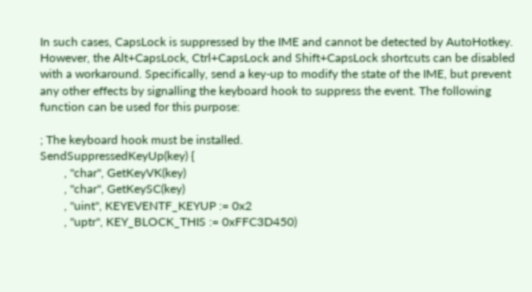In such cases, CapsLock is suppressed by the IME and cannot be detected by AutoHotkey. However, the Alt+CapsLock, Ctrl+CapsLock and Shift+CapsLock shortcuts can be disabled with a workaround. Specifically, send a key-up to modify the state of the IME, but prevent any other effects by signalling the keyboard hook to suppress the event. The following function can be used for this purpose:

; The keyboard hook must be installed.
SendSuppressedKeyUp(key) {
        , "char", GetKeyVK(key)
        , "char", GetKeySC(key)
        , "uint", KEYEVENTF_KEYUP := 0x2
        , "uptr", KEY_BLOCK_THIS := 0xFFC3D450)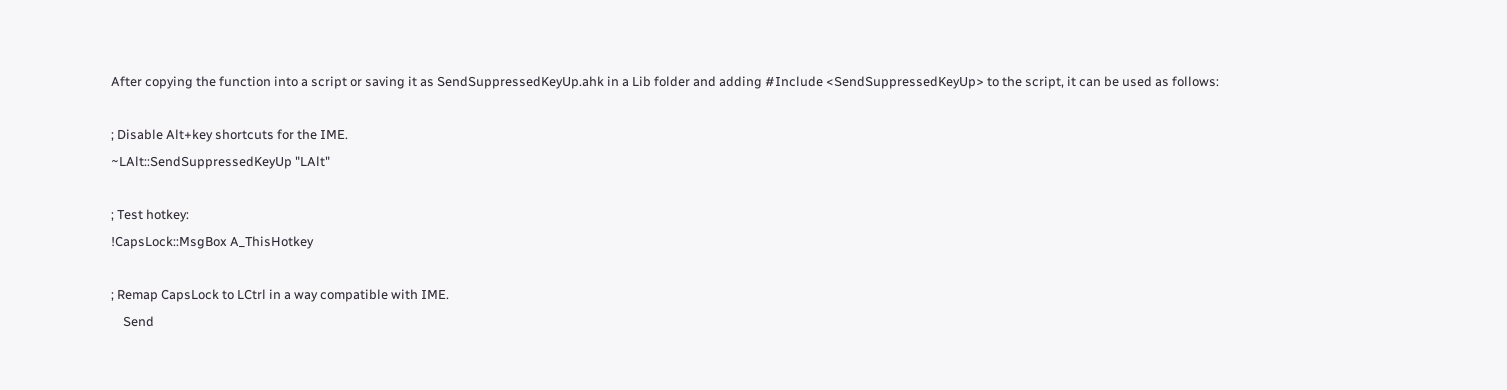After copying the function into a script or saving it as SendSuppressedKeyUp.ahk in a Lib folder and adding #Include <SendSuppressedKeyUp> to the script, it can be used as follows:

; Disable Alt+key shortcuts for the IME.
~LAlt::SendSuppressedKeyUp "LAlt"

; Test hotkey:
!CapsLock::MsgBox A_ThisHotkey

; Remap CapsLock to LCtrl in a way compatible with IME.
    Send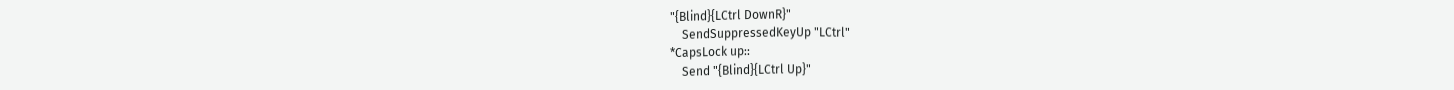"{Blind}{LCtrl DownR}"
    SendSuppressedKeyUp "LCtrl"
*CapsLock up::
    Send "{Blind}{LCtrl Up}"